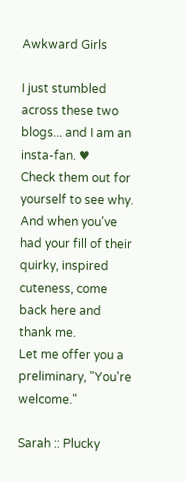Awkward Girls

I just stumbled across these two blogs... and I am an insta-fan. ♥
Check them out for yourself to see why.
And when you've had your fill of their quirky, inspired cuteness, come back here and thank me.
Let me offer you a preliminary, "You're welcome."

Sarah :: Plucky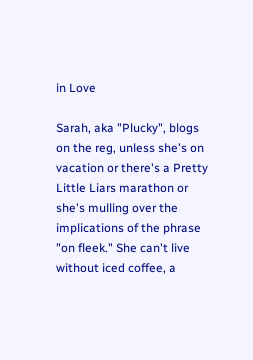in Love

Sarah, aka "Plucky", blogs on the reg, unless she's on vacation or there's a Pretty Little Liars marathon or she's mulling over the implications of the phrase "on fleek." She can't live without iced coffee, a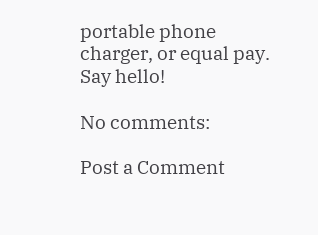portable phone charger, or equal pay. Say hello!

No comments:

Post a Comment